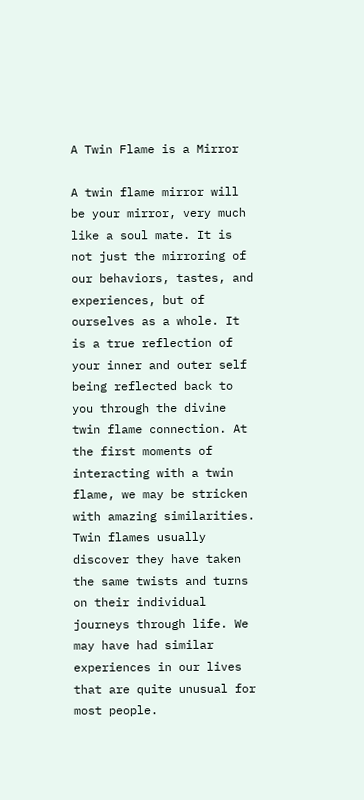A Twin Flame is a Mirror

A twin flame mirror will be your mirror, very much like a soul mate. It is not just the mirroring of our behaviors, tastes, and experiences, but of ourselves as a whole. It is a true reflection of your inner and outer self being reflected back to you through the divine twin flame connection. At the first moments of interacting with a twin flame, we may be stricken with amazing similarities. Twin flames usually discover they have taken the same twists and turns on their individual journeys through life. We may have had similar experiences in our lives that are quite unusual for most people.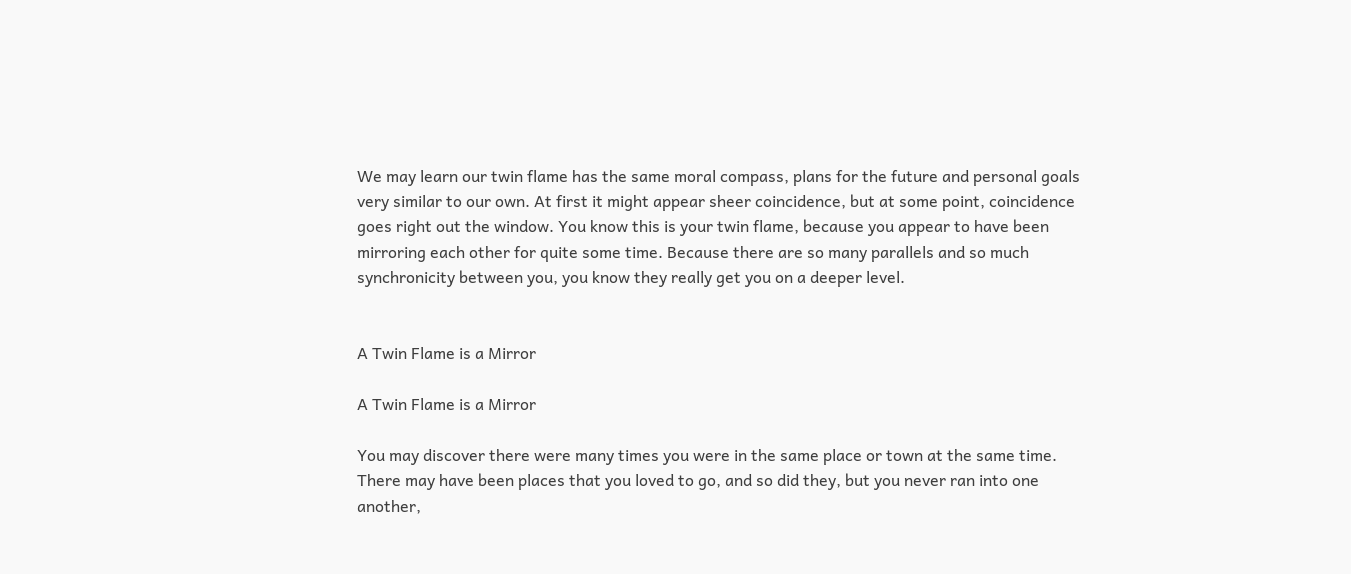We may learn our twin flame has the same moral compass, plans for the future and personal goals very similar to our own. At first it might appear sheer coincidence, but at some point, coincidence goes right out the window. You know this is your twin flame, because you appear to have been mirroring each other for quite some time. Because there are so many parallels and so much synchronicity between you, you know they really get you on a deeper level.


A Twin Flame is a Mirror

A Twin Flame is a Mirror

You may discover there were many times you were in the same place or town at the same time. There may have been places that you loved to go, and so did they, but you never ran into one another,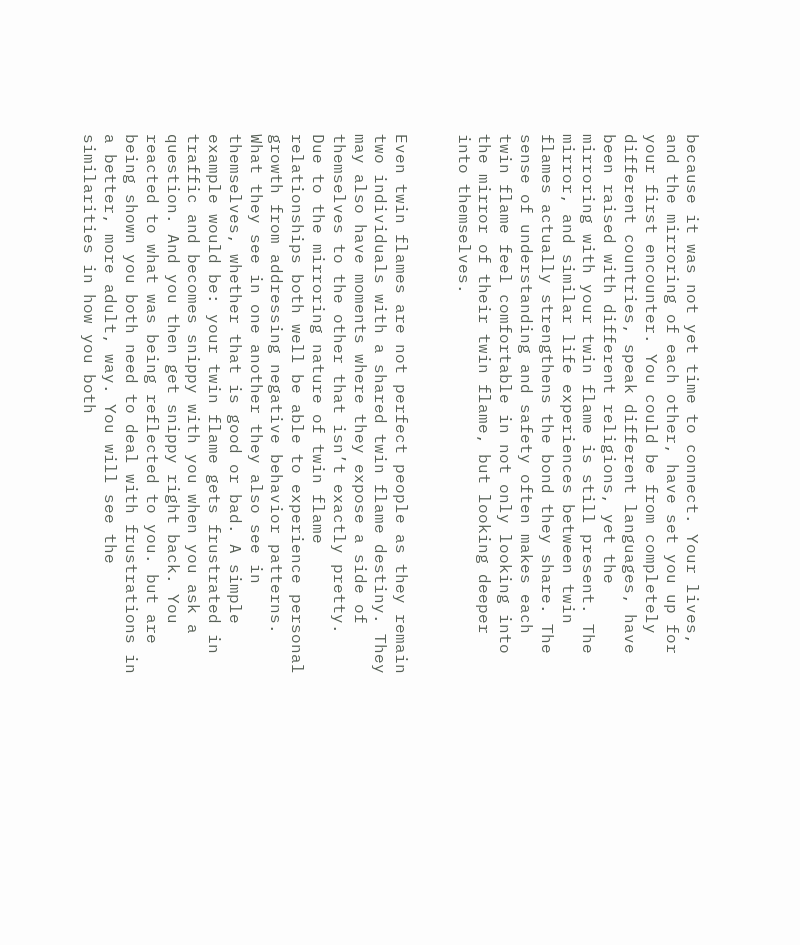because it was not yet time to connect. Your lives, and the mirroring of each other, have set you up for your first encounter. You could be from completely different countries, speak different languages, have been raised with different religions, yet the mirroring with your twin flame is still present. The mirror, and similar life experiences between twin flames actually strengthens the bond they share. The sense of understanding and safety often makes each twin flame feel comfortable in not only looking into the mirror of their twin flame, but looking deeper into themselves.


Even twin flames are not perfect people as they remain two individuals with a shared twin flame destiny. They may also have moments where they expose a side of themselves to the other that isn’t exactly pretty.  Due to the mirroring nature of twin flame relationships both well be able to experience personal growth from addressing negative behavior patterns. What they see in one another they also see in themselves, whether that is good or bad. A simple example would be: your twin flame gets frustrated in traffic and becomes snippy with you when you ask a question. And you then get snippy right back. You reacted to what was being reflected to you. but are being shown you both need to deal with frustrations in a better, more adult, way. You will see the similarities in how you both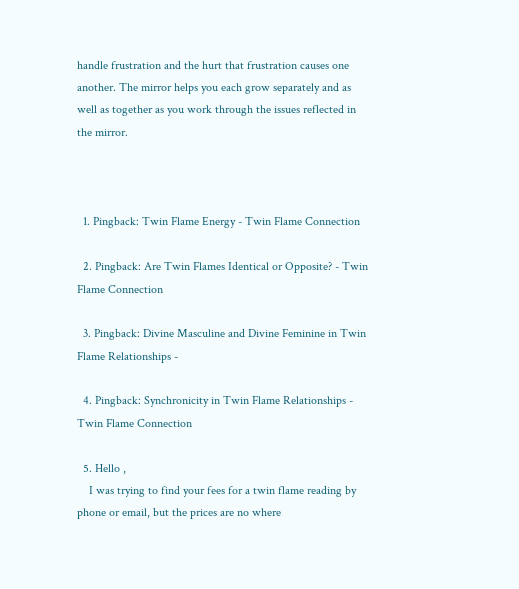handle frustration and the hurt that frustration causes one another. The mirror helps you each grow separately and as well as together as you work through the issues reflected in the mirror.



  1. Pingback: Twin Flame Energy - Twin Flame Connection

  2. Pingback: Are Twin Flames Identical or Opposite? - Twin Flame Connection

  3. Pingback: Divine Masculine and Divine Feminine in Twin Flame Relationships -

  4. Pingback: Synchronicity in Twin Flame Relationships - Twin Flame Connection

  5. Hello ,
    I was trying to find your fees for a twin flame reading by phone or email, but the prices are no where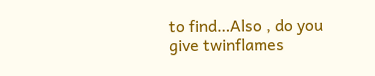to find…Also , do you give twinflames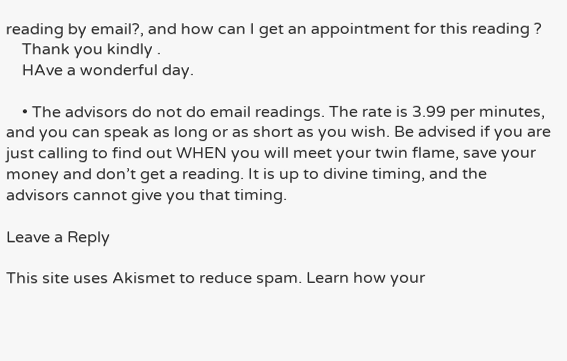reading by email?, and how can I get an appointment for this reading ?
    Thank you kindly .
    HAve a wonderful day.

    • The advisors do not do email readings. The rate is 3.99 per minutes, and you can speak as long or as short as you wish. Be advised if you are just calling to find out WHEN you will meet your twin flame, save your money and don’t get a reading. It is up to divine timing, and the advisors cannot give you that timing.

Leave a Reply

This site uses Akismet to reduce spam. Learn how your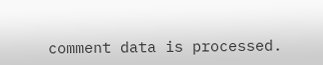comment data is processed.